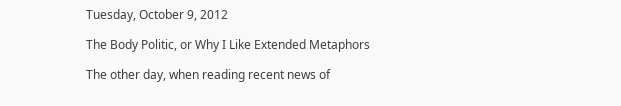Tuesday, October 9, 2012

The Body Politic, or Why I Like Extended Metaphors

The other day, when reading recent news of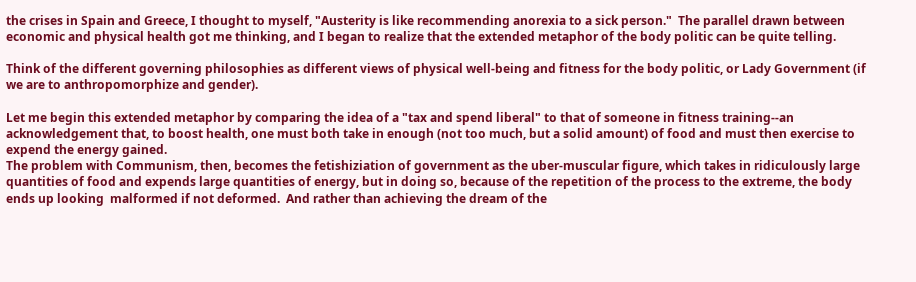the crises in Spain and Greece, I thought to myself, "Austerity is like recommending anorexia to a sick person."  The parallel drawn between economic and physical health got me thinking, and I began to realize that the extended metaphor of the body politic can be quite telling.

Think of the different governing philosophies as different views of physical well-being and fitness for the body politic, or Lady Government (if we are to anthropomorphize and gender).

Let me begin this extended metaphor by comparing the idea of a "tax and spend liberal" to that of someone in fitness training--an acknowledgement that, to boost health, one must both take in enough (not too much, but a solid amount) of food and must then exercise to expend the energy gained.
The problem with Communism, then, becomes the fetishiziation of government as the uber-muscular figure, which takes in ridiculously large quantities of food and expends large quantities of energy, but in doing so, because of the repetition of the process to the extreme, the body ends up looking  malformed if not deformed.  And rather than achieving the dream of the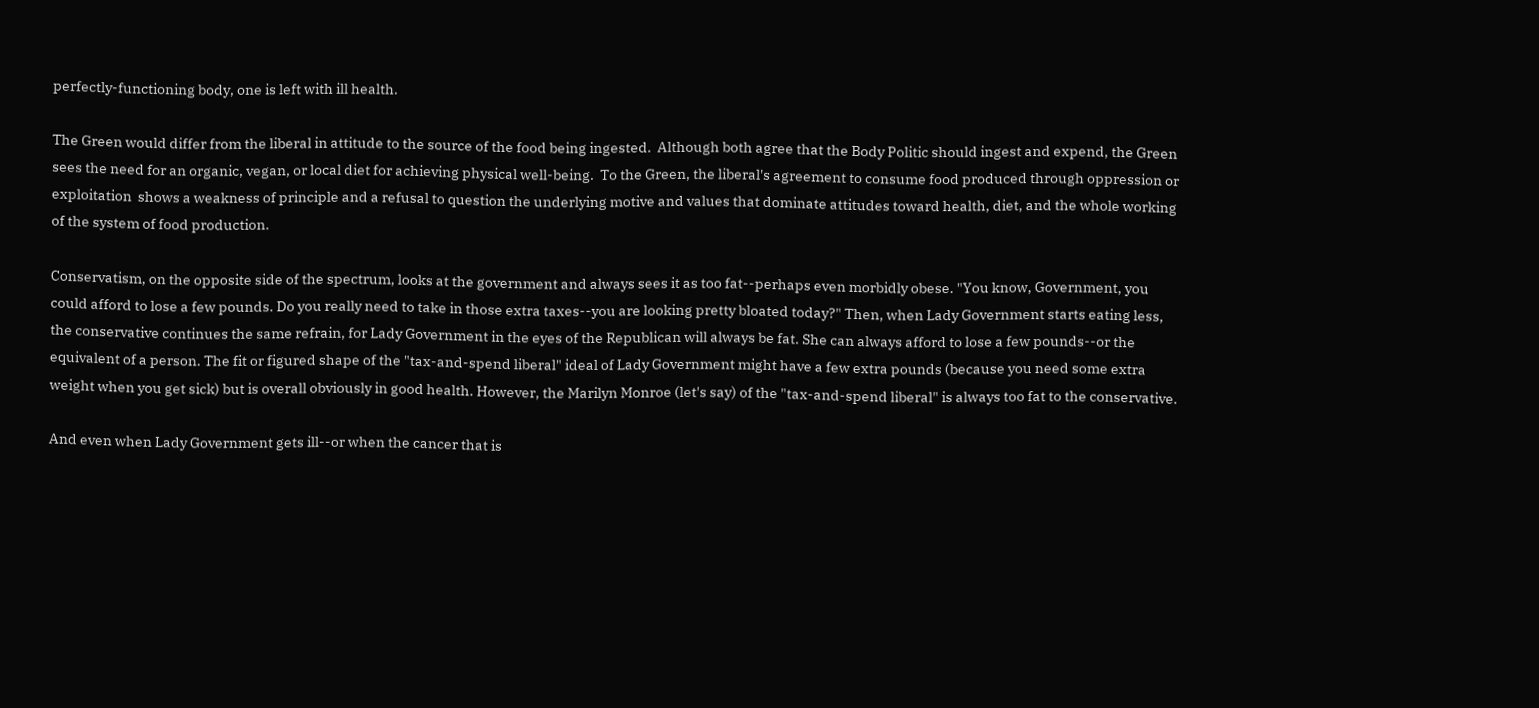perfectly-functioning body, one is left with ill health.

The Green would differ from the liberal in attitude to the source of the food being ingested.  Although both agree that the Body Politic should ingest and expend, the Green sees the need for an organic, vegan, or local diet for achieving physical well-being.  To the Green, the liberal's agreement to consume food produced through oppression or exploitation  shows a weakness of principle and a refusal to question the underlying motive and values that dominate attitudes toward health, diet, and the whole working of the system of food production.

Conservatism, on the opposite side of the spectrum, looks at the government and always sees it as too fat--perhaps even morbidly obese. "You know, Government, you could afford to lose a few pounds. Do you really need to take in those extra taxes--you are looking pretty bloated today?" Then, when Lady Government starts eating less, the conservative continues the same refrain, for Lady Government in the eyes of the Republican will always be fat. She can always afford to lose a few pounds--or the equivalent of a person. The fit or figured shape of the "tax-and-spend liberal" ideal of Lady Government might have a few extra pounds (because you need some extra weight when you get sick) but is overall obviously in good health. However, the Marilyn Monroe (let's say) of the "tax-and-spend liberal" is always too fat to the conservative.

And even when Lady Government gets ill--or when the cancer that is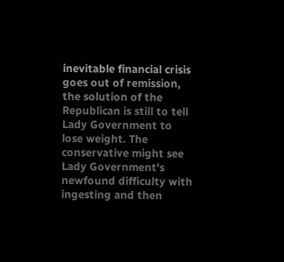inevitable financial crisis goes out of remission, the solution of the Republican is still to tell Lady Government to lose weight. The conservative might see Lady Government's newfound difficulty with ingesting and then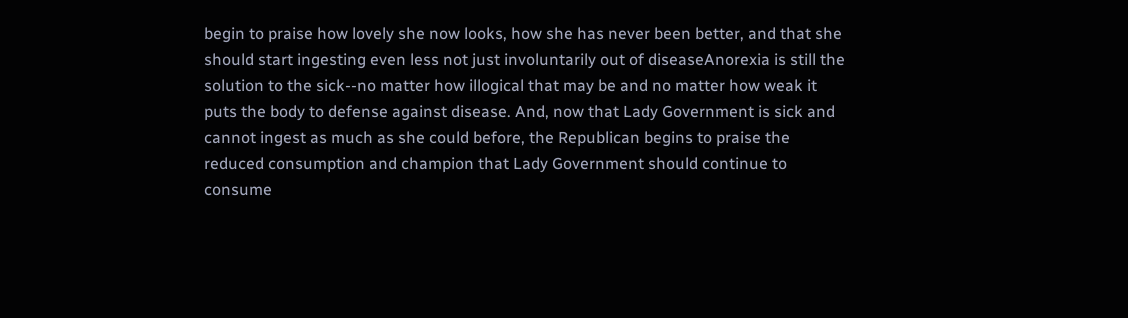begin to praise how lovely she now looks, how she has never been better, and that she should start ingesting even less not just involuntarily out of diseaseAnorexia is still the solution to the sick--no matter how illogical that may be and no matter how weak it puts the body to defense against disease. And, now that Lady Government is sick and cannot ingest as much as she could before, the Republican begins to praise the reduced consumption and champion that Lady Government should continue to consume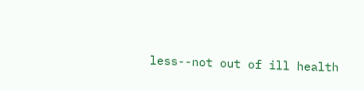less--not out of ill health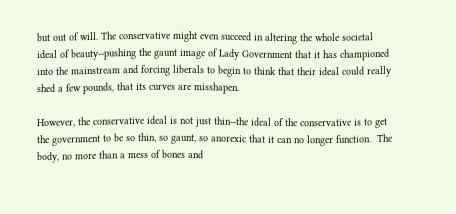but out of will. The conservative might even succeed in altering the whole societal ideal of beauty--pushing the gaunt image of Lady Government that it has championed into the mainstream and forcing liberals to begin to think that their ideal could really shed a few pounds, that its curves are misshapen.

However, the conservative ideal is not just thin--the ideal of the conservative is to get the government to be so thin, so gaunt, so anorexic that it can no longer function.  The body, no more than a mess of bones and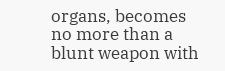organs, becomes no more than a blunt weapon with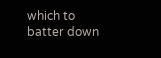which to batter down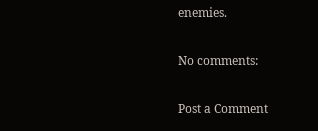enemies.

No comments:

Post a Comment